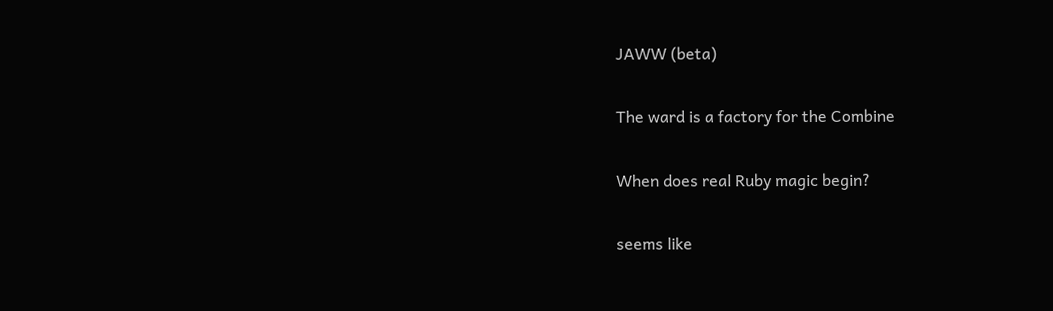JAWW (beta)

The ward is a factory for the Combine

When does real Ruby magic begin?

seems like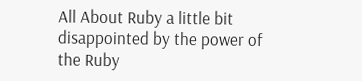All About Ruby a little bit disappointed by the power of the Ruby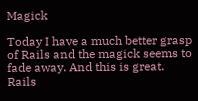Magick

Today I have a much better grasp of Rails and the magick seems to fade away. And this is great. Rails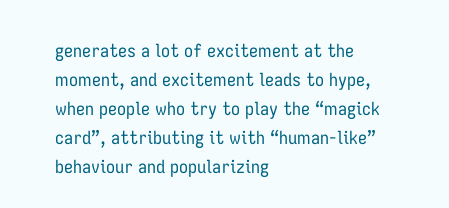generates a lot of excitement at the moment, and excitement leads to hype, when people who try to play the “magick card”, attributing it with “human-like” behaviour and popularizing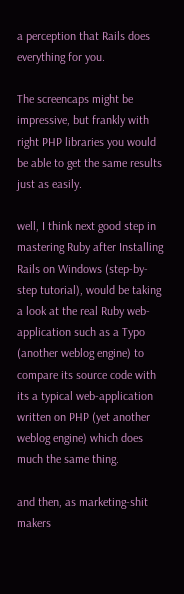a perception that Rails does everything for you.

The screencaps might be impressive, but frankly with right PHP libraries you would be able to get the same results just as easily.

well, I think next good step in mastering Ruby after Installing Rails on Windows (step-by-step tutorial), would be taking a look at the real Ruby web-application such as a Typo (another weblog engine) to compare its source code with its a typical web-application written on PHP (yet another weblog engine) which does much the same thing.

and then, as marketing-shit makers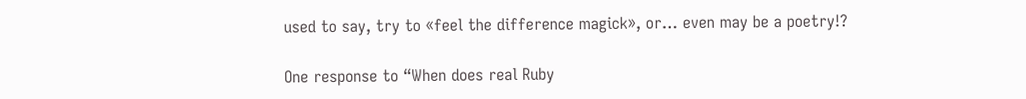used to say, try to «feel the difference magick», or… even may be a poetry!?

One response to “When does real Ruby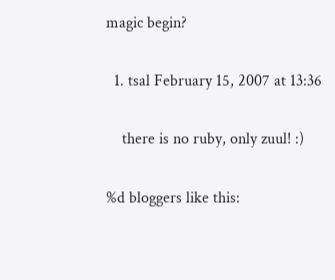magic begin?

  1. tsal February 15, 2007 at 13:36

    there is no ruby, only zuul! :)

%d bloggers like this: